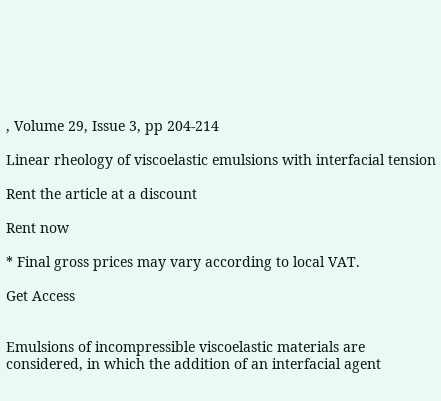, Volume 29, Issue 3, pp 204-214

Linear rheology of viscoelastic emulsions with interfacial tension

Rent the article at a discount

Rent now

* Final gross prices may vary according to local VAT.

Get Access


Emulsions of incompressible viscoelastic materials are considered, in which the addition of an interfacial agent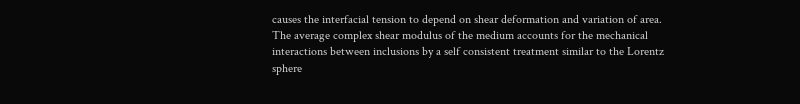causes the interfacial tension to depend on shear deformation and variation of area. The average complex shear modulus of the medium accounts for the mechanical interactions between inclusions by a self consistent treatment similar to the Lorentz sphere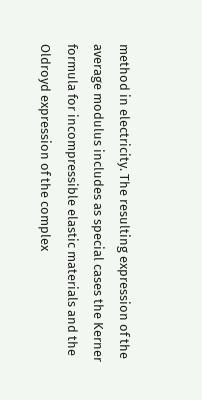method in electricity. The resulting expression of the average modulus includes as special cases the Kerner formula for incompressible elastic materials and the Oldroyd expression of the complex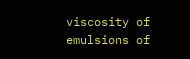viscosity of emulsions of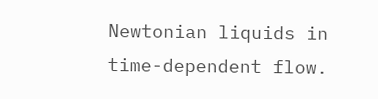Newtonian liquids in time-dependent flow.